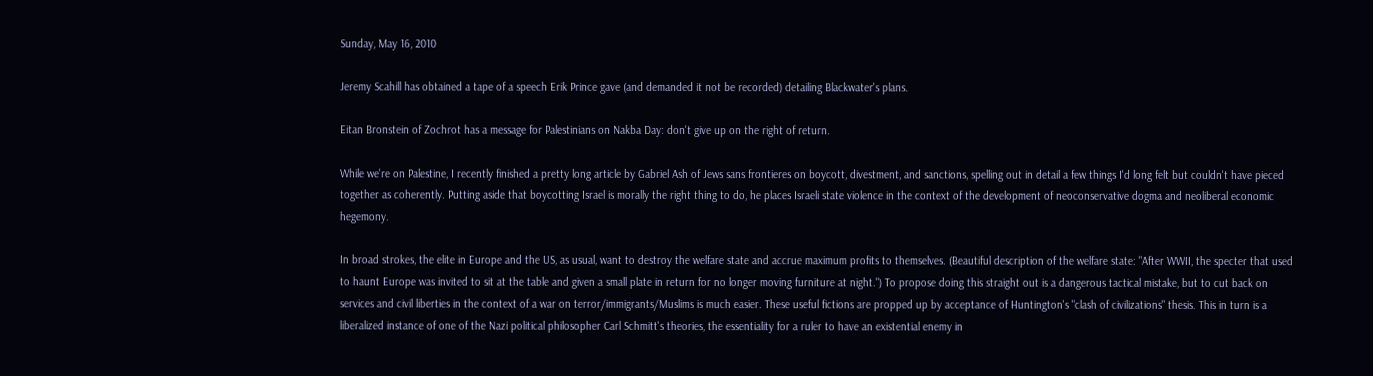Sunday, May 16, 2010

Jeremy Scahill has obtained a tape of a speech Erik Prince gave (and demanded it not be recorded) detailing Blackwater's plans.

Eitan Bronstein of Zochrot has a message for Palestinians on Nakba Day: don't give up on the right of return.

While we're on Palestine, I recently finished a pretty long article by Gabriel Ash of Jews sans frontieres on boycott, divestment, and sanctions, spelling out in detail a few things I'd long felt but couldn't have pieced together as coherently. Putting aside that boycotting Israel is morally the right thing to do, he places Israeli state violence in the context of the development of neoconservative dogma and neoliberal economic hegemony.

In broad strokes, the elite in Europe and the US, as usual, want to destroy the welfare state and accrue maximum profits to themselves. (Beautiful description of the welfare state: "After WWII, the specter that used to haunt Europe was invited to sit at the table and given a small plate in return for no longer moving furniture at night.") To propose doing this straight out is a dangerous tactical mistake, but to cut back on services and civil liberties in the context of a war on terror/immigrants/Muslims is much easier. These useful fictions are propped up by acceptance of Huntington's "clash of civilizations" thesis. This in turn is a liberalized instance of one of the Nazi political philosopher Carl Schmitt's theories, the essentiality for a ruler to have an existential enemy in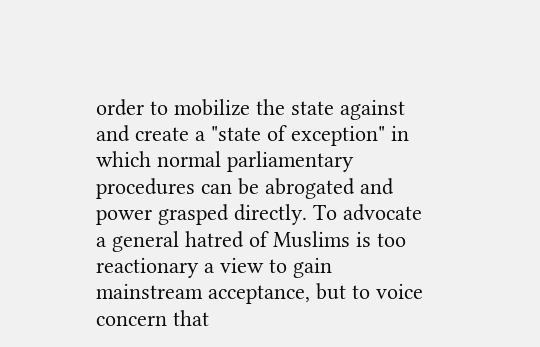order to mobilize the state against and create a "state of exception" in which normal parliamentary procedures can be abrogated and power grasped directly. To advocate a general hatred of Muslims is too reactionary a view to gain mainstream acceptance, but to voice concern that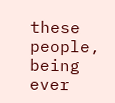these people, being ever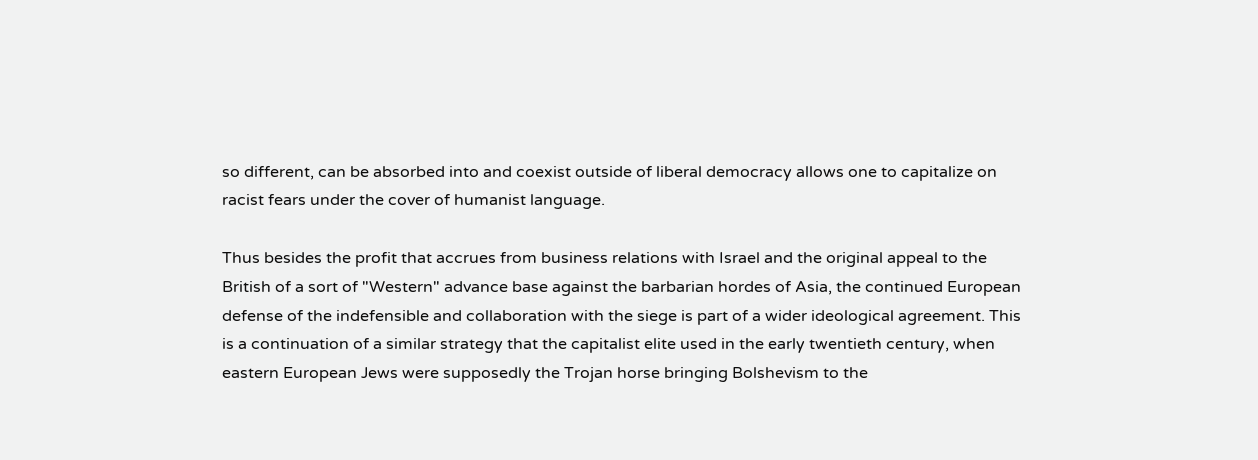so different, can be absorbed into and coexist outside of liberal democracy allows one to capitalize on racist fears under the cover of humanist language.

Thus besides the profit that accrues from business relations with Israel and the original appeal to the British of a sort of "Western" advance base against the barbarian hordes of Asia, the continued European defense of the indefensible and collaboration with the siege is part of a wider ideological agreement. This is a continuation of a similar strategy that the capitalist elite used in the early twentieth century, when eastern European Jews were supposedly the Trojan horse bringing Bolshevism to the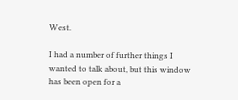West.

I had a number of further things I wanted to talk about, but this window has been open for a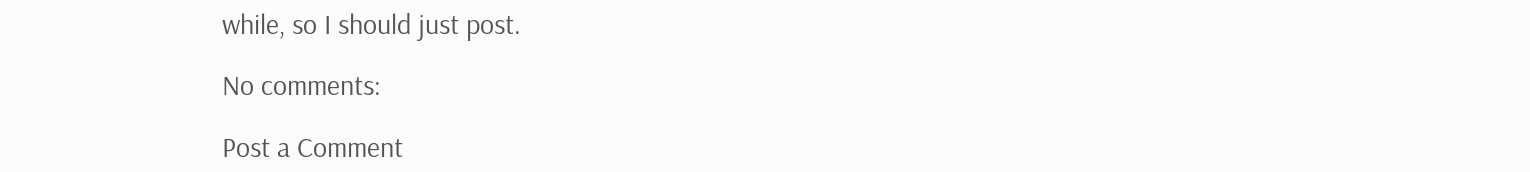while, so I should just post.

No comments:

Post a Comment